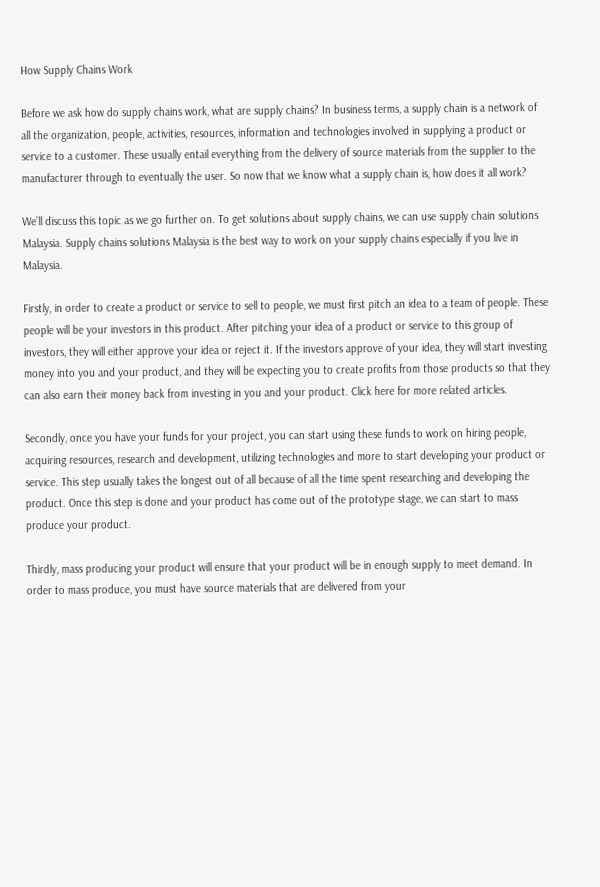How Supply Chains Work

Before we ask how do supply chains work, what are supply chains? In business terms, a supply chain is a network of all the organization, people, activities, resources, information and technologies involved in supplying a product or service to a customer. These usually entail everything from the delivery of source materials from the supplier to the manufacturer through to eventually the user. So now that we know what a supply chain is, how does it all work?

We’ll discuss this topic as we go further on. To get solutions about supply chains, we can use supply chain solutions Malaysia. Supply chains solutions Malaysia is the best way to work on your supply chains especially if you live in Malaysia.

Firstly, in order to create a product or service to sell to people, we must first pitch an idea to a team of people. These people will be your investors in this product. After pitching your idea of a product or service to this group of investors, they will either approve your idea or reject it. If the investors approve of your idea, they will start investing money into you and your product, and they will be expecting you to create profits from those products so that they can also earn their money back from investing in you and your product. Click here for more related articles.

Secondly, once you have your funds for your project, you can start using these funds to work on hiring people, acquiring resources, research and development, utilizing technologies and more to start developing your product or service. This step usually takes the longest out of all because of all the time spent researching and developing the product. Once this step is done and your product has come out of the prototype stage, we can start to mass produce your product.

Thirdly, mass producing your product will ensure that your product will be in enough supply to meet demand. In order to mass produce, you must have source materials that are delivered from your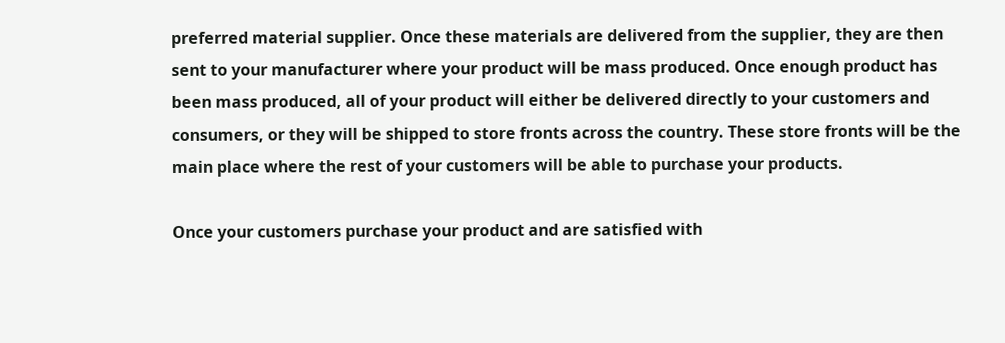preferred material supplier. Once these materials are delivered from the supplier, they are then sent to your manufacturer where your product will be mass produced. Once enough product has been mass produced, all of your product will either be delivered directly to your customers and consumers, or they will be shipped to store fronts across the country. These store fronts will be the main place where the rest of your customers will be able to purchase your products.

Once your customers purchase your product and are satisfied with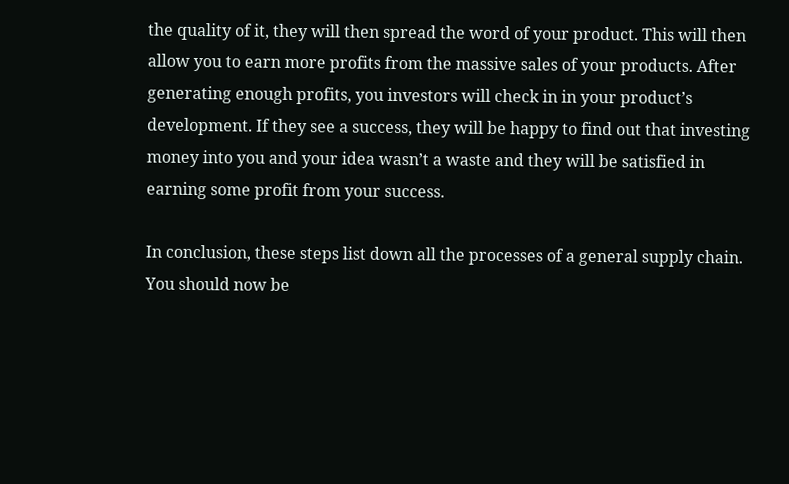the quality of it, they will then spread the word of your product. This will then allow you to earn more profits from the massive sales of your products. After generating enough profits, you investors will check in in your product’s development. If they see a success, they will be happy to find out that investing money into you and your idea wasn’t a waste and they will be satisfied in earning some profit from your success.

In conclusion, these steps list down all the processes of a general supply chain. You should now be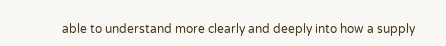able to understand more clearly and deeply into how a supply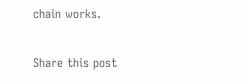chain works.

Share this post